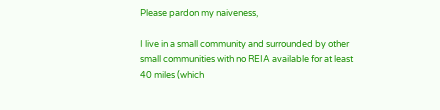Please pardon my naiveness,

I live in a small community and surrounded by other small communities with no REIA available for at least 40 miles (which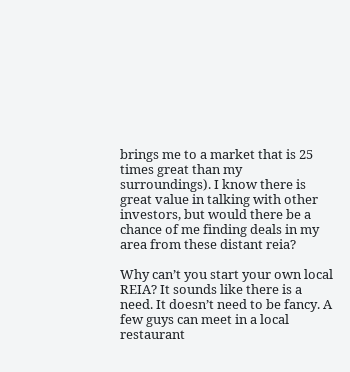brings me to a market that is 25 times great than my surroundings). I know there is great value in talking with other investors, but would there be a chance of me finding deals in my area from these distant reia?

Why can’t you start your own local REIA? It sounds like there is a need. It doesn’t need to be fancy. A few guys can meet in a local restaurant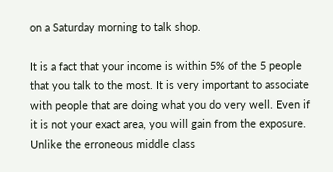on a Saturday morning to talk shop.

It is a fact that your income is within 5% of the 5 people that you talk to the most. It is very important to associate with people that are doing what you do very well. Even if it is not your exact area, you will gain from the exposure. Unlike the erroneous middle class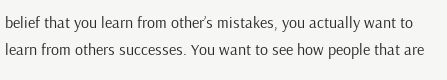belief that you learn from other’s mistakes, you actually want to learn from others successes. You want to see how people that are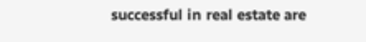successful in real estate are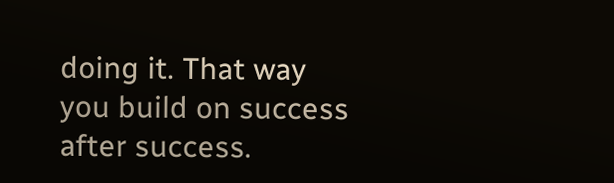doing it. That way you build on success after success.